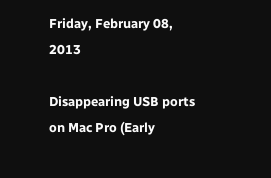Friday, February 08, 2013

Disappearing USB ports on Mac Pro (Early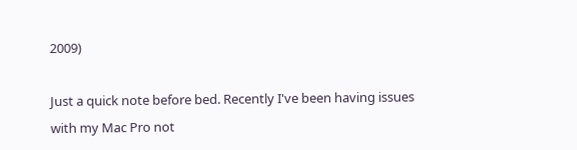2009)

Just a quick note before bed. Recently I've been having issues with my Mac Pro not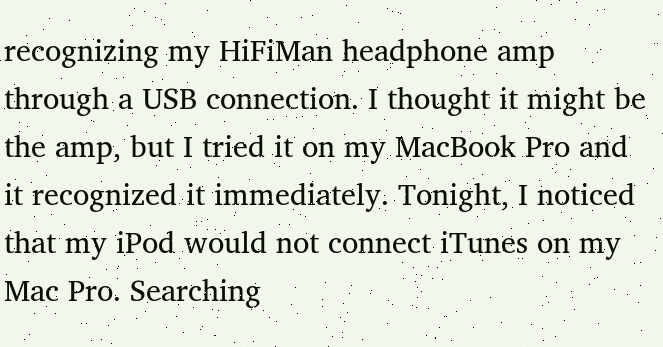recognizing my HiFiMan headphone amp through a USB connection. I thought it might be the amp, but I tried it on my MacBook Pro and it recognized it immediately. Tonight, I noticed that my iPod would not connect iTunes on my Mac Pro. Searching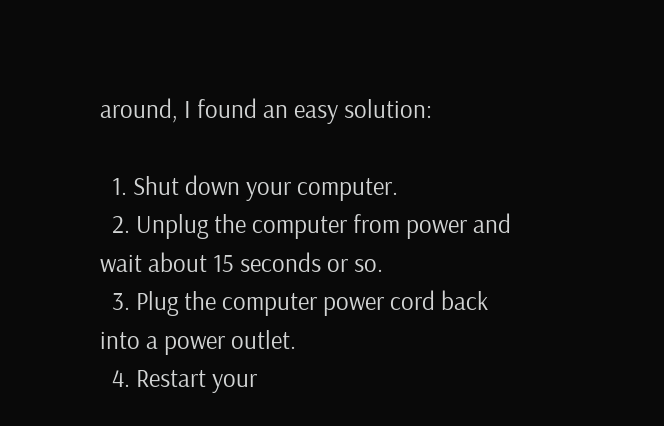around, I found an easy solution:

  1. Shut down your computer.
  2. Unplug the computer from power and wait about 15 seconds or so.
  3. Plug the computer power cord back into a power outlet.
  4. Restart your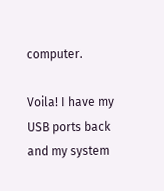computer.

Voila! I have my USB ports back and my system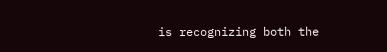is recognizing both the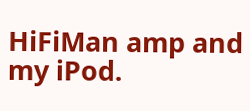HiFiMan amp and my iPod.